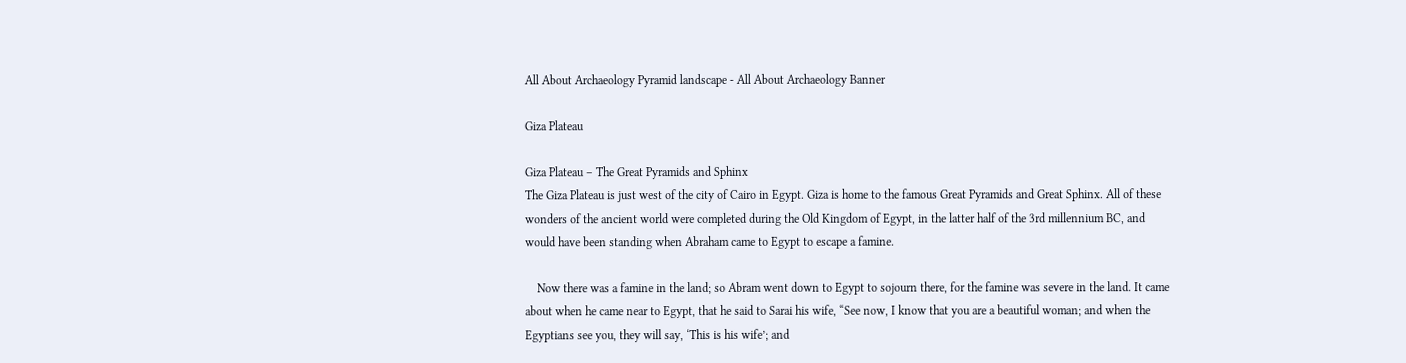All About Archaeology Pyramid landscape - All About Archaeology Banner

Giza Plateau

Giza Plateau – The Great Pyramids and Sphinx
The Giza Plateau is just west of the city of Cairo in Egypt. Giza is home to the famous Great Pyramids and Great Sphinx. All of these wonders of the ancient world were completed during the Old Kingdom of Egypt, in the latter half of the 3rd millennium BC, and would have been standing when Abraham came to Egypt to escape a famine.

    Now there was a famine in the land; so Abram went down to Egypt to sojourn there, for the famine was severe in the land. It came about when he came near to Egypt, that he said to Sarai his wife, “See now, I know that you are a beautiful woman; and when the Egyptians see you, they will say, ‘This is his wife’; and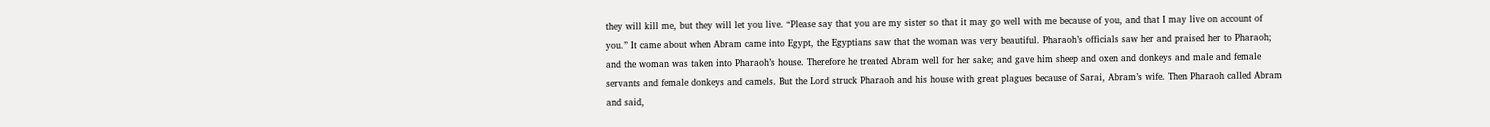they will kill me, but they will let you live. “Please say that you are my sister so that it may go well with me because of you, and that I may live on account of you.” It came about when Abram came into Egypt, the Egyptians saw that the woman was very beautiful. Pharaoh’s officials saw her and praised her to Pharaoh; and the woman was taken into Pharaoh’s house. Therefore he treated Abram well for her sake; and gave him sheep and oxen and donkeys and male and female servants and female donkeys and camels. But the Lord struck Pharaoh and his house with great plagues because of Sarai, Abram’s wife. Then Pharaoh called Abram and said,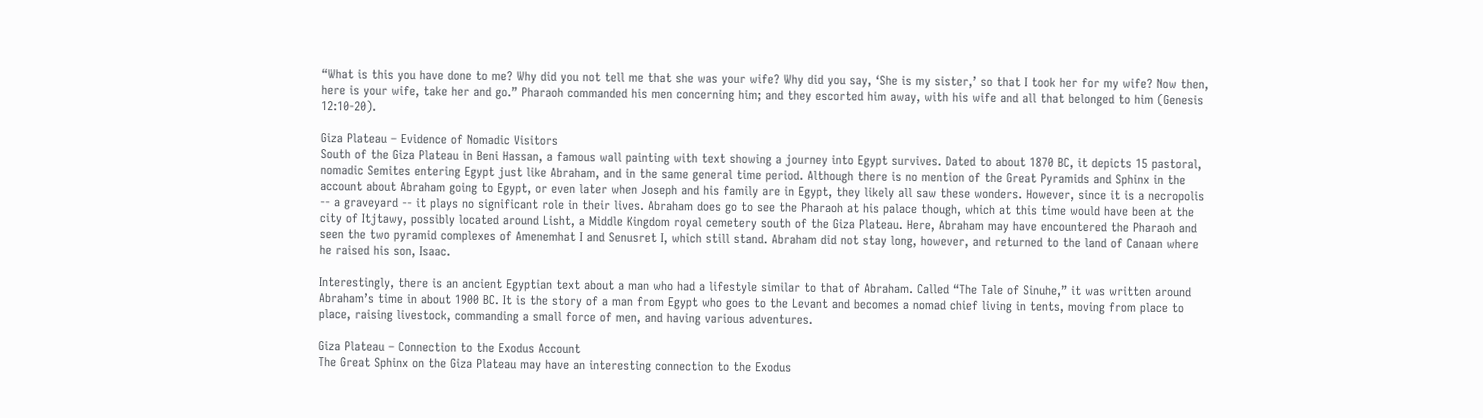“What is this you have done to me? Why did you not tell me that she was your wife? Why did you say, ‘She is my sister,’ so that I took her for my wife? Now then, here is your wife, take her and go.” Pharaoh commanded his men concerning him; and they escorted him away, with his wife and all that belonged to him (Genesis 12:10-20).

Giza Plateau – Evidence of Nomadic Visitors
South of the Giza Plateau in Beni Hassan, a famous wall painting with text showing a journey into Egypt survives. Dated to about 1870 BC, it depicts 15 pastoral, nomadic Semites entering Egypt just like Abraham, and in the same general time period. Although there is no mention of the Great Pyramids and Sphinx in the account about Abraham going to Egypt, or even later when Joseph and his family are in Egypt, they likely all saw these wonders. However, since it is a necropolis -- a graveyard -- it plays no significant role in their lives. Abraham does go to see the Pharaoh at his palace though, which at this time would have been at the city of Itjtawy, possibly located around Lisht, a Middle Kingdom royal cemetery south of the Giza Plateau. Here, Abraham may have encountered the Pharaoh and seen the two pyramid complexes of Amenemhat I and Senusret I, which still stand. Abraham did not stay long, however, and returned to the land of Canaan where he raised his son, Isaac.

Interestingly, there is an ancient Egyptian text about a man who had a lifestyle similar to that of Abraham. Called “The Tale of Sinuhe,” it was written around Abraham’s time in about 1900 BC. It is the story of a man from Egypt who goes to the Levant and becomes a nomad chief living in tents, moving from place to place, raising livestock, commanding a small force of men, and having various adventures.

Giza Plateau – Connection to the Exodus Account
The Great Sphinx on the Giza Plateau may have an interesting connection to the Exodus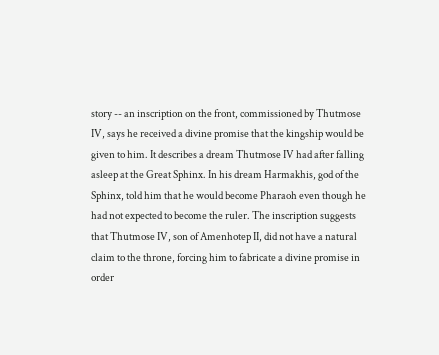story -- an inscription on the front, commissioned by Thutmose IV, says he received a divine promise that the kingship would be given to him. It describes a dream Thutmose IV had after falling asleep at the Great Sphinx. In his dream Harmakhis, god of the Sphinx, told him that he would become Pharaoh even though he had not expected to become the ruler. The inscription suggests that Thutmose IV, son of Amenhotep II, did not have a natural claim to the throne, forcing him to fabricate a divine promise in order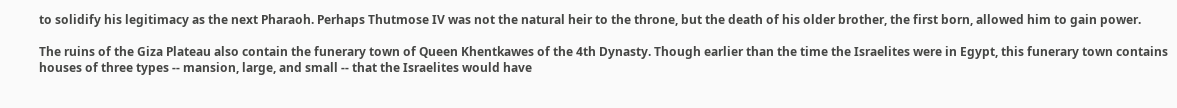to solidify his legitimacy as the next Pharaoh. Perhaps Thutmose IV was not the natural heir to the throne, but the death of his older brother, the first born, allowed him to gain power.

The ruins of the Giza Plateau also contain the funerary town of Queen Khentkawes of the 4th Dynasty. Though earlier than the time the Israelites were in Egypt, this funerary town contains houses of three types -- mansion, large, and small -- that the Israelites would have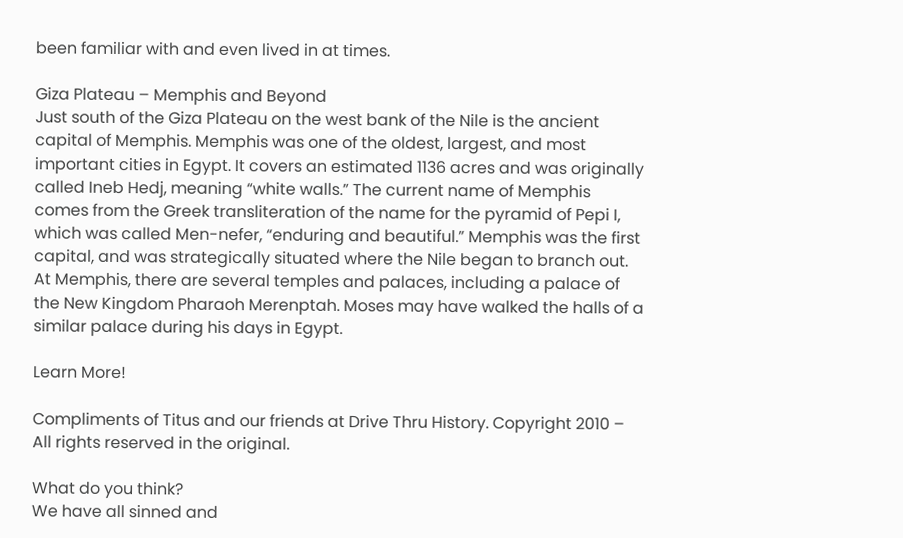been familiar with and even lived in at times.

Giza Plateau – Memphis and Beyond
Just south of the Giza Plateau on the west bank of the Nile is the ancient capital of Memphis. Memphis was one of the oldest, largest, and most important cities in Egypt. It covers an estimated 1136 acres and was originally called Ineb Hedj, meaning “white walls.” The current name of Memphis comes from the Greek transliteration of the name for the pyramid of Pepi I, which was called Men-nefer, “enduring and beautiful.” Memphis was the first capital, and was strategically situated where the Nile began to branch out. At Memphis, there are several temples and palaces, including a palace of the New Kingdom Pharaoh Merenptah. Moses may have walked the halls of a similar palace during his days in Egypt.

Learn More!

Compliments of Titus and our friends at Drive Thru History. Copyright 2010 – All rights reserved in the original.

What do you think?
We have all sinned and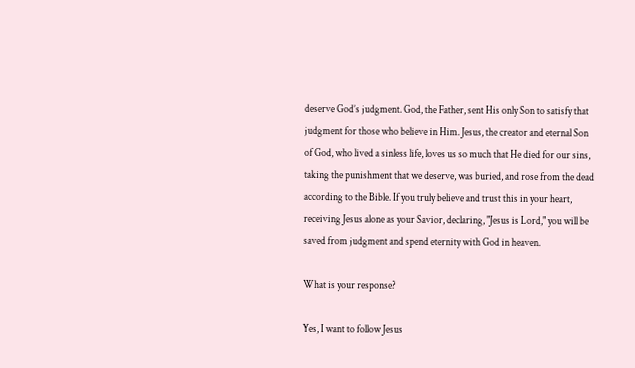deserve God’s judgment. God, the Father, sent His only Son to satisfy that judgment for those who believe in Him. Jesus, the creator and eternal Son of God, who lived a sinless life, loves us so much that He died for our sins, taking the punishment that we deserve, was buried, and rose from the dead according to the Bible. If you truly believe and trust this in your heart, receiving Jesus alone as your Savior, declaring, "Jesus is Lord," you will be saved from judgment and spend eternity with God in heaven.

What is your response?

Yes, I want to follow Jesus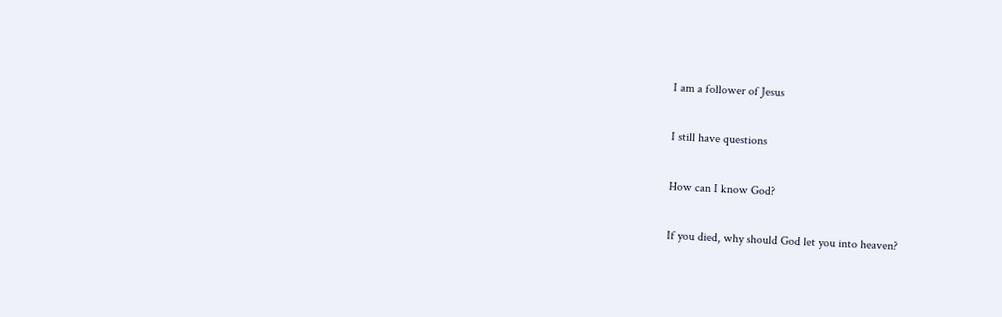I am a follower of Jesus

I still have questions

How can I know God?

If you died, why should God let you into heaven?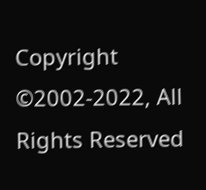Copyright ©2002-2022, All Rights Reserved